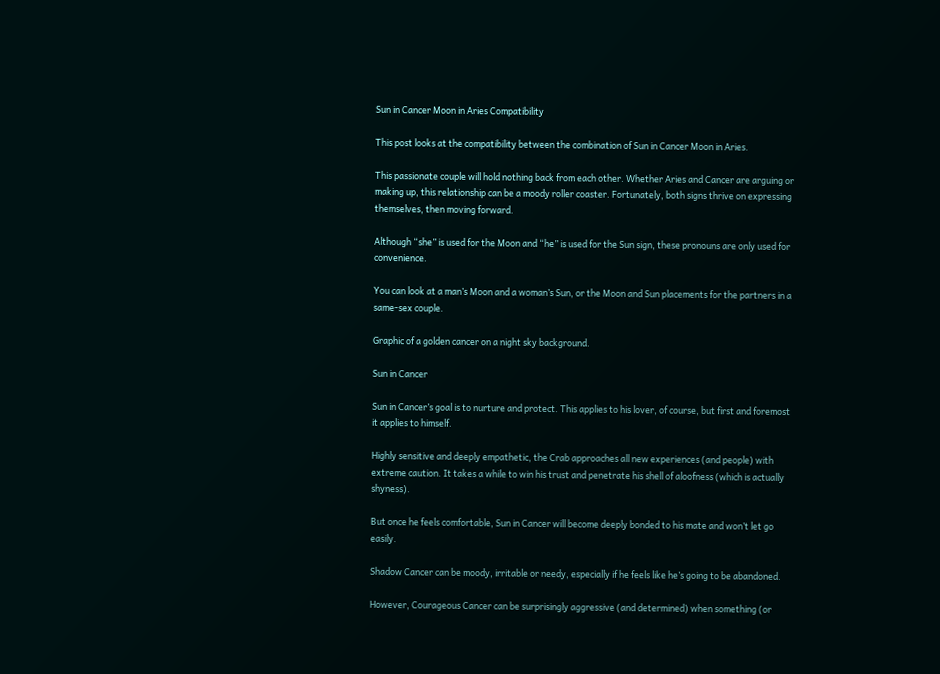Sun in Cancer Moon in Aries Compatibility

This post looks at the compatibility between the combination of Sun in Cancer Moon in Aries.

This passionate couple will hold nothing back from each other. Whether Aries and Cancer are arguing or making up, this relationship can be a moody roller coaster. Fortunately, both signs thrive on expressing themselves, then moving forward.

Although “she” is used for the Moon and “he” is used for the Sun sign, these pronouns are only used for convenience.

You can look at a man’s Moon and a woman’s Sun, or the Moon and Sun placements for the partners in a same-sex couple.

Graphic of a golden cancer on a night sky background.

Sun in Cancer

Sun in Cancer’s goal is to nurture and protect. This applies to his lover, of course, but first and foremost it applies to himself.

Highly sensitive and deeply empathetic, the Crab approaches all new experiences (and people) with extreme caution. It takes a while to win his trust and penetrate his shell of aloofness (which is actually shyness).

But once he feels comfortable, Sun in Cancer will become deeply bonded to his mate and won’t let go easily.

Shadow Cancer can be moody, irritable or needy, especially if he feels like he’s going to be abandoned.

However, Courageous Cancer can be surprisingly aggressive (and determined) when something (or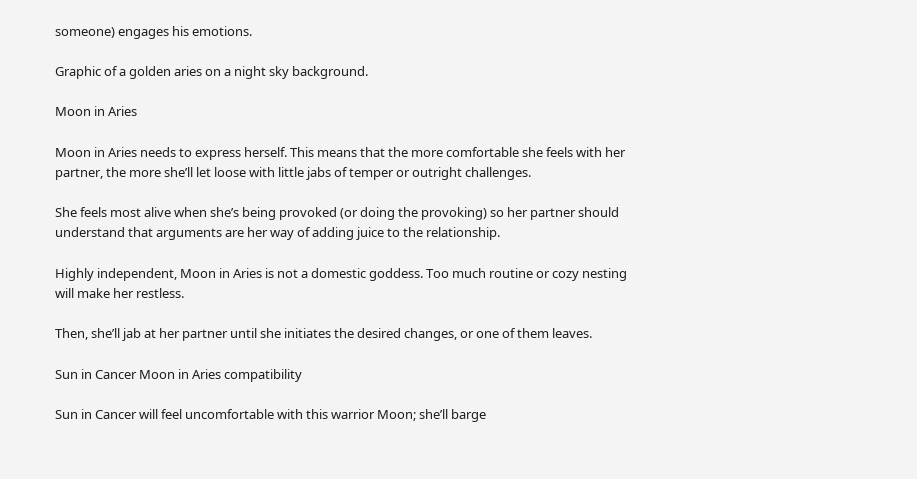someone) engages his emotions.

Graphic of a golden aries on a night sky background.

Moon in Aries

Moon in Aries needs to express herself. This means that the more comfortable she feels with her partner, the more she’ll let loose with little jabs of temper or outright challenges.

She feels most alive when she’s being provoked (or doing the provoking) so her partner should understand that arguments are her way of adding juice to the relationship.

Highly independent, Moon in Aries is not a domestic goddess. Too much routine or cozy nesting will make her restless.

Then, she’ll jab at her partner until she initiates the desired changes, or one of them leaves.

Sun in Cancer Moon in Aries compatibility

Sun in Cancer will feel uncomfortable with this warrior Moon; she’ll barge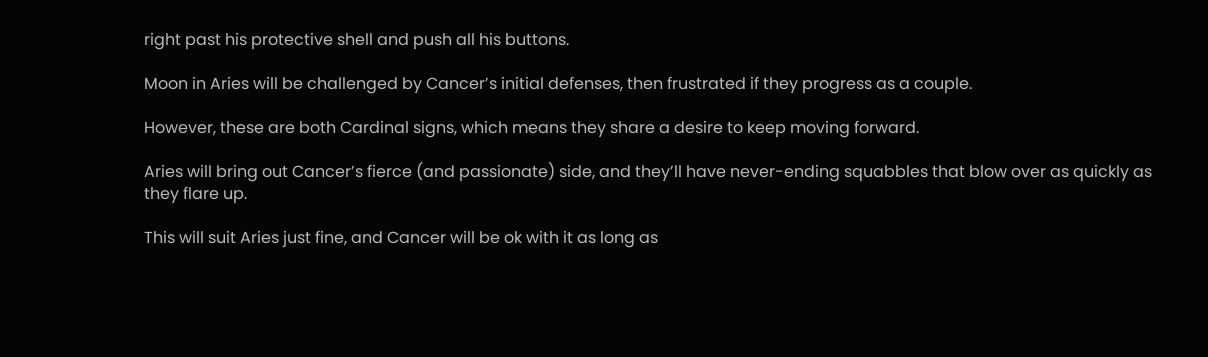right past his protective shell and push all his buttons.

Moon in Aries will be challenged by Cancer’s initial defenses, then frustrated if they progress as a couple.

However, these are both Cardinal signs, which means they share a desire to keep moving forward.

Aries will bring out Cancer’s fierce (and passionate) side, and they’ll have never-ending squabbles that blow over as quickly as they flare up.

This will suit Aries just fine, and Cancer will be ok with it as long as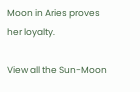Moon in Aries proves her loyalty.

View all the Sun-Moon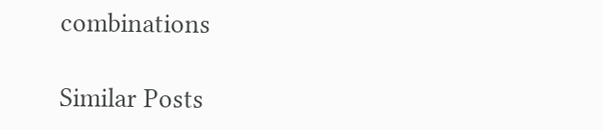combinations

Similar Posts